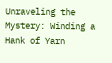Unraveling the Mystery: Winding a Hank of Yarn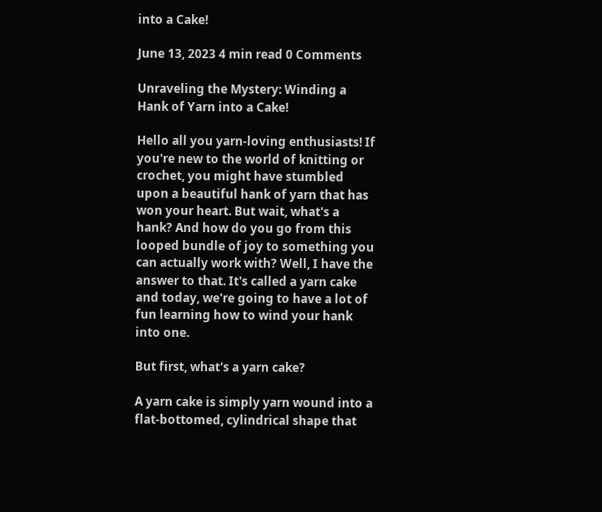into a Cake!

June 13, 2023 4 min read 0 Comments

Unraveling the Mystery: Winding a Hank of Yarn into a Cake!

Hello all you yarn-loving enthusiasts! If you're new to the world of knitting or crochet, you might have stumbled upon a beautiful hank of yarn that has won your heart. But wait, what's a hank? And how do you go from this looped bundle of joy to something you can actually work with? Well, I have the answer to that. It's called a yarn cake and today, we're going to have a lot of fun learning how to wind your hank into one.

But first, what's a yarn cake?

A yarn cake is simply yarn wound into a flat-bottomed, cylindrical shape that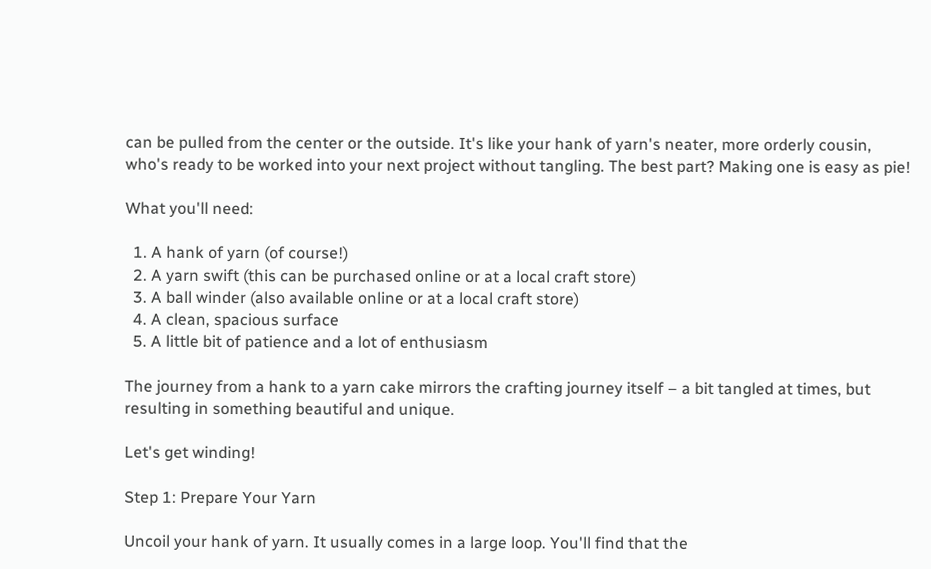can be pulled from the center or the outside. It's like your hank of yarn's neater, more orderly cousin, who's ready to be worked into your next project without tangling. The best part? Making one is easy as pie!

What you'll need:

  1. A hank of yarn (of course!)
  2. A yarn swift (this can be purchased online or at a local craft store)
  3. A ball winder (also available online or at a local craft store)
  4. A clean, spacious surface
  5. A little bit of patience and a lot of enthusiasm

The journey from a hank to a yarn cake mirrors the crafting journey itself – a bit tangled at times, but resulting in something beautiful and unique.

Let's get winding!

Step 1: Prepare Your Yarn

Uncoil your hank of yarn. It usually comes in a large loop. You'll find that the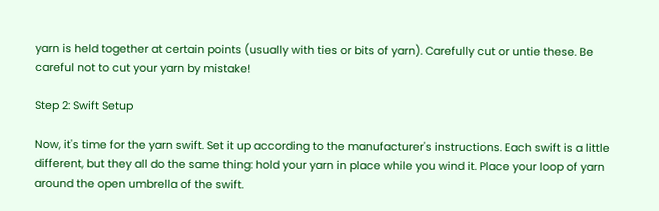yarn is held together at certain points (usually with ties or bits of yarn). Carefully cut or untie these. Be careful not to cut your yarn by mistake!

Step 2: Swift Setup

Now, it's time for the yarn swift. Set it up according to the manufacturer's instructions. Each swift is a little different, but they all do the same thing: hold your yarn in place while you wind it. Place your loop of yarn around the open umbrella of the swift.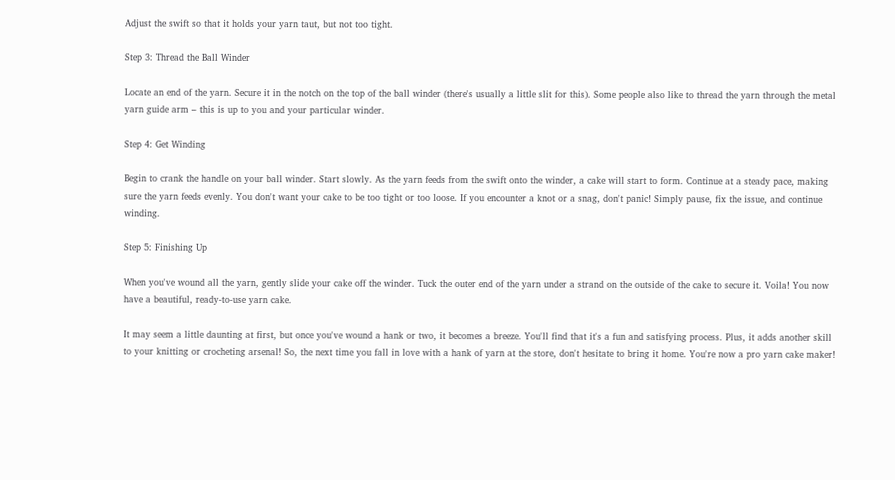Adjust the swift so that it holds your yarn taut, but not too tight.

Step 3: Thread the Ball Winder

Locate an end of the yarn. Secure it in the notch on the top of the ball winder (there's usually a little slit for this). Some people also like to thread the yarn through the metal yarn guide arm – this is up to you and your particular winder.

Step 4: Get Winding

Begin to crank the handle on your ball winder. Start slowly. As the yarn feeds from the swift onto the winder, a cake will start to form. Continue at a steady pace, making sure the yarn feeds evenly. You don't want your cake to be too tight or too loose. If you encounter a knot or a snag, don't panic! Simply pause, fix the issue, and continue winding.

Step 5: Finishing Up

When you've wound all the yarn, gently slide your cake off the winder. Tuck the outer end of the yarn under a strand on the outside of the cake to secure it. Voila! You now have a beautiful, ready-to-use yarn cake.

It may seem a little daunting at first, but once you've wound a hank or two, it becomes a breeze. You'll find that it's a fun and satisfying process. Plus, it adds another skill to your knitting or crocheting arsenal! So, the next time you fall in love with a hank of yarn at the store, don't hesitate to bring it home. You're now a pro yarn cake maker!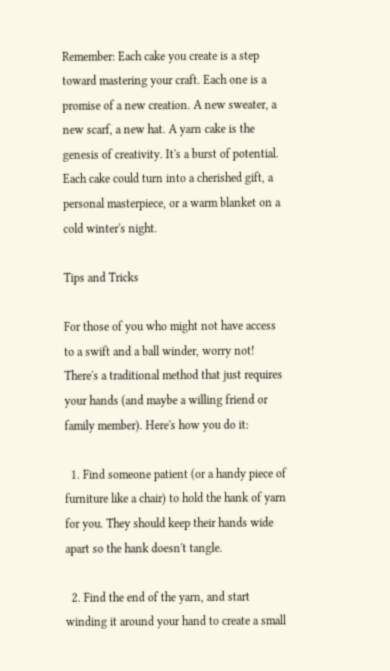Remember: Each cake you create is a step toward mastering your craft. Each one is a promise of a new creation. A new sweater, a new scarf, a new hat. A yarn cake is the genesis of creativity. It's a burst of potential. Each cake could turn into a cherished gift, a personal masterpiece, or a warm blanket on a cold winter's night.

Tips and Tricks

For those of you who might not have access to a swift and a ball winder, worry not! There's a traditional method that just requires your hands (and maybe a willing friend or family member). Here's how you do it:

  1. Find someone patient (or a handy piece of furniture like a chair) to hold the hank of yarn for you. They should keep their hands wide apart so the hank doesn't tangle.

  2. Find the end of the yarn, and start winding it around your hand to create a small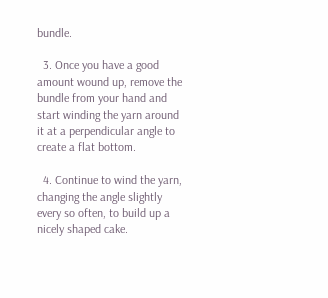bundle.

  3. Once you have a good amount wound up, remove the bundle from your hand and start winding the yarn around it at a perpendicular angle to create a flat bottom.

  4. Continue to wind the yarn, changing the angle slightly every so often, to build up a nicely shaped cake.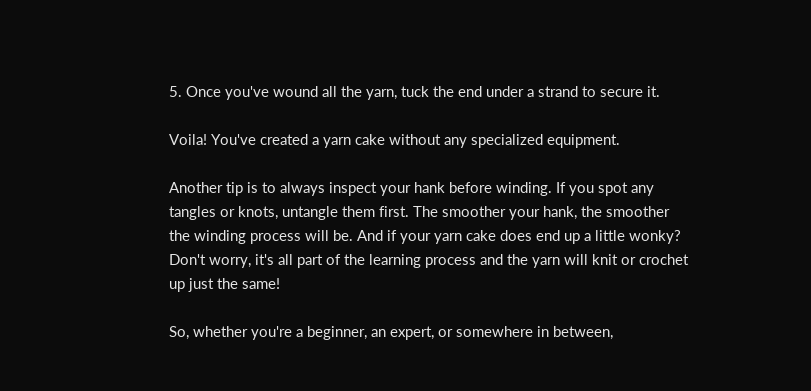5. Once you've wound all the yarn, tuck the end under a strand to secure it.

Voila! You've created a yarn cake without any specialized equipment.

Another tip is to always inspect your hank before winding. If you spot any tangles or knots, untangle them first. The smoother your hank, the smoother the winding process will be. And if your yarn cake does end up a little wonky? Don't worry, it's all part of the learning process and the yarn will knit or crochet up just the same!

So, whether you're a beginner, an expert, or somewhere in between,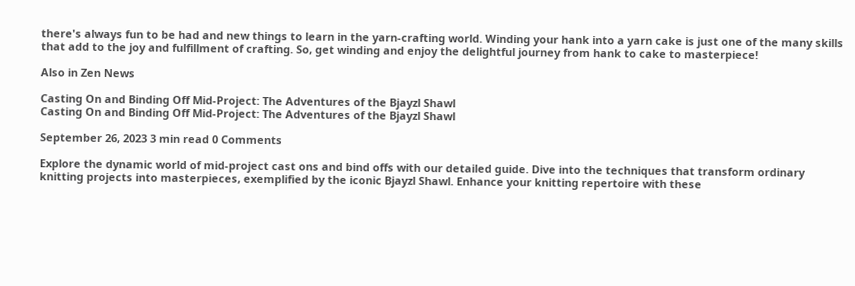there's always fun to be had and new things to learn in the yarn-crafting world. Winding your hank into a yarn cake is just one of the many skills that add to the joy and fulfillment of crafting. So, get winding and enjoy the delightful journey from hank to cake to masterpiece!

Also in Zen News

Casting On and Binding Off Mid-Project: The Adventures of the Bjayzl Shawl
Casting On and Binding Off Mid-Project: The Adventures of the Bjayzl Shawl

September 26, 2023 3 min read 0 Comments

Explore the dynamic world of mid-project cast ons and bind offs with our detailed guide. Dive into the techniques that transform ordinary knitting projects into masterpieces, exemplified by the iconic Bjayzl Shawl. Enhance your knitting repertoire with these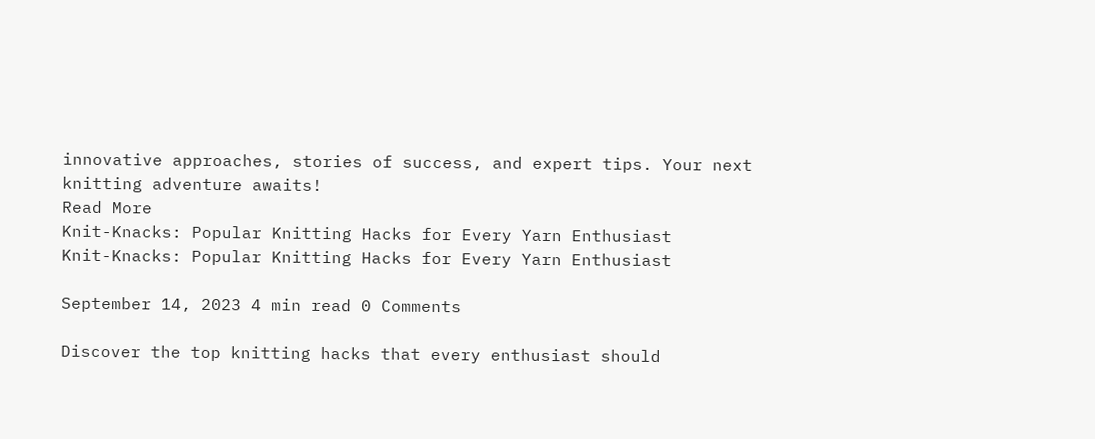innovative approaches, stories of success, and expert tips. Your next knitting adventure awaits!
Read More
Knit-Knacks: Popular Knitting Hacks for Every Yarn Enthusiast
Knit-Knacks: Popular Knitting Hacks for Every Yarn Enthusiast

September 14, 2023 4 min read 0 Comments

Discover the top knitting hacks that every enthusiast should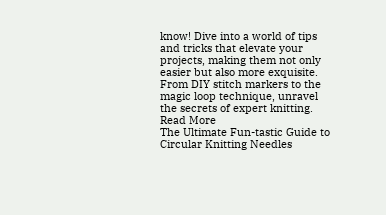know! Dive into a world of tips and tricks that elevate your projects, making them not only easier but also more exquisite. From DIY stitch markers to the magic loop technique, unravel the secrets of expert knitting.
Read More
The Ultimate Fun-tastic Guide to Circular Knitting Needles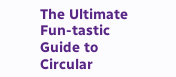The Ultimate Fun-tastic Guide to Circular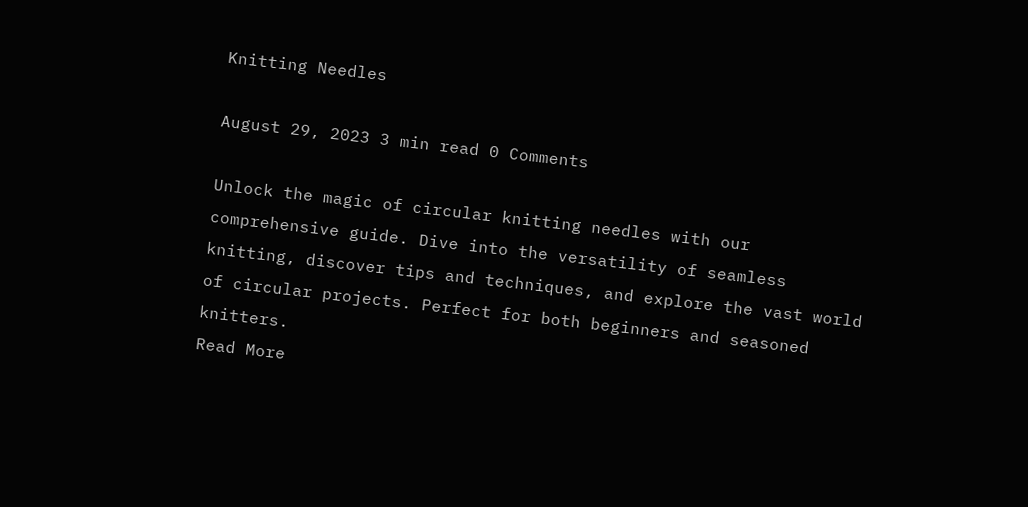Knitting Needles

August 29, 2023 3 min read 0 Comments

Unlock the magic of circular knitting needles with our comprehensive guide. Dive into the versatility of seamless knitting, discover tips and techniques, and explore the vast world of circular projects. Perfect for both beginners and seasoned knitters.
Read More